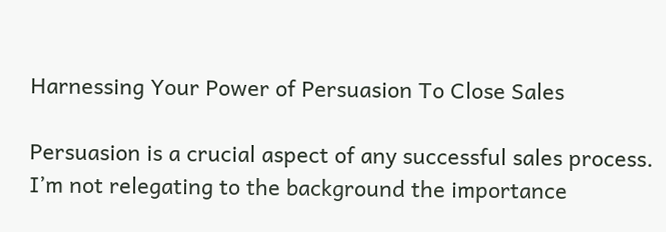Harnessing Your Power of Persuasion To Close Sales

Persuasion is a crucial aspect of any successful sales process. I’m not relegating to the background the importance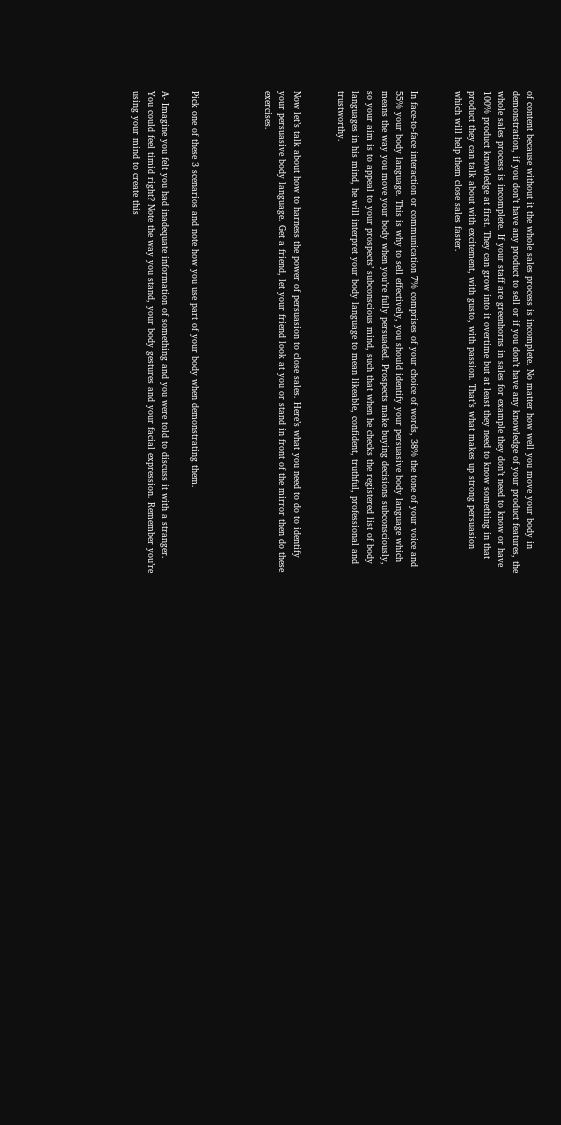of content because without it the whole sales process is incomplete. No matter how well you move your body in demonstration, if you don’t have any product to sell or if you don’t have any knowledge of your product features, the whole sales process is incomplete. If your staff are greenhorns in sales for example they don’t need to know or have 100% product knowledge at first. They can grow into it overtime but at least they need to know something in that product they can talk about with excitement, with gusto, with passion. That’s what makes up strong persuasion which will help them close sales faster.


In face-to-face interaction or communication 7% comprises of your choice of words, 38% the tone of your voice and 55% your body language. This is why to sell effectively, you should identify your persuasive body language which means the way you move your body when you’re fully persuaded. Prospects make buying decisions subconsciously, so your aim is to appeal to your prospects’ subconscious mind, such that when he checks the registered list of body languages in his mind, he will interpret your body language to mean likeable, confident, truthful, professional and trustworthy.


Now let’s talk about how to harness the power of persuasion to close sales. Here’s what you need to do to identify your persuasive body language. Get a friend, let your friend look at you or stand in front of the mirror then do these exercises.




Pick one of these 3 scenarios and note how you use part of your body when demonstrating them.

A- Imagine you felt you had inadequate information of something and you were told to discuss it with a stranger. You could feel timid right? Note the way you stand, your body gestures and your facial expression. Remember you’re using your mind to create this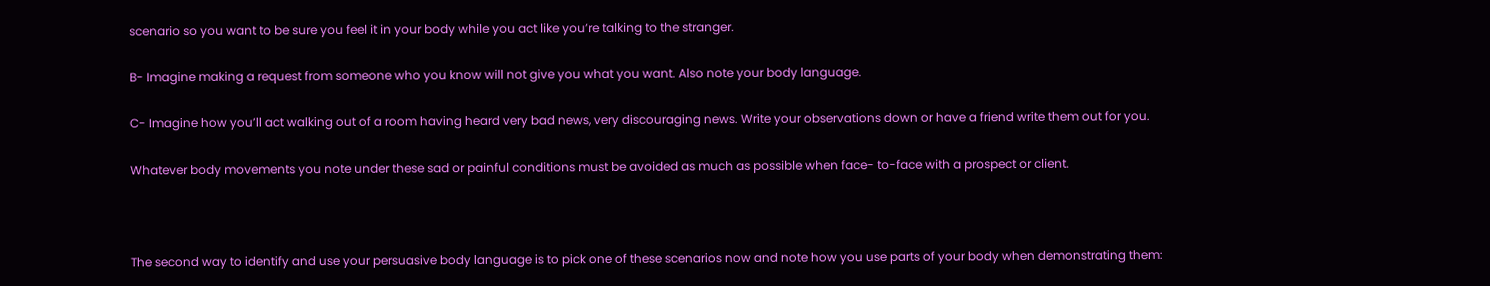scenario so you want to be sure you feel it in your body while you act like you’re talking to the stranger.

B- Imagine making a request from someone who you know will not give you what you want. Also note your body language.

C- Imagine how you’ll act walking out of a room having heard very bad news, very discouraging news. Write your observations down or have a friend write them out for you.

Whatever body movements you note under these sad or painful conditions must be avoided as much as possible when face- to-face with a prospect or client.



The second way to identify and use your persuasive body language is to pick one of these scenarios now and note how you use parts of your body when demonstrating them: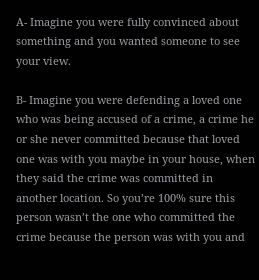A- Imagine you were fully convinced about something and you wanted someone to see your view.

B- Imagine you were defending a loved one who was being accused of a crime, a crime he or she never committed because that loved one was with you maybe in your house, when they said the crime was committed in another location. So you’re 100% sure this person wasn’t the one who committed the crime because the person was with you and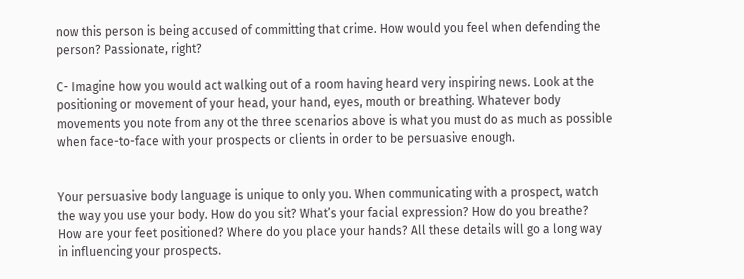now this person is being accused of committing that crime. How would you feel when defending the person? Passionate, right?

C- Imagine how you would act walking out of a room having heard very inspiring news. Look at the positioning or movement of your head, your hand, eyes, mouth or breathing. Whatever body movements you note from any ot the three scenarios above is what you must do as much as possible when face-to-face with your prospects or clients in order to be persuasive enough.


Your persuasive body language is unique to only you. When communicating with a prospect, watch the way you use your body. How do you sit? What’s your facial expression? How do you breathe? How are your feet positioned? Where do you place your hands? All these details will go a long way in influencing your prospects.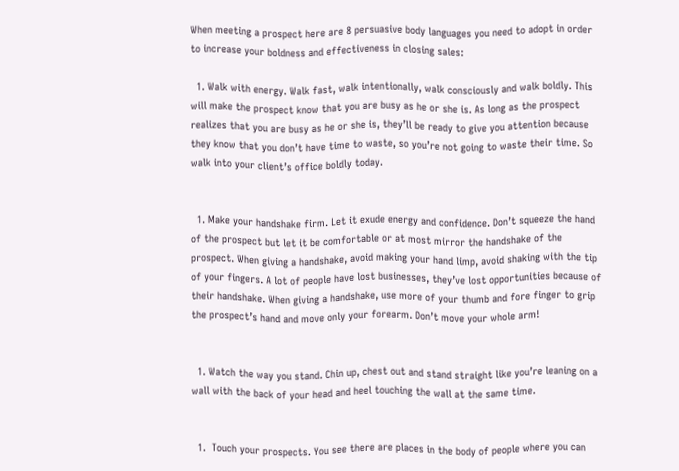When meeting a prospect here are 8 persuasive body languages you need to adopt in order to increase your boldness and effectiveness in closing sales:

  1. Walk with energy. Walk fast, walk intentionally, walk consciously and walk boldly. This will make the prospect know that you are busy as he or she is. As long as the prospect realizes that you are busy as he or she is, they’ll be ready to give you attention because they know that you don’t have time to waste, so you’re not going to waste their time. So walk into your client’s office boldly today.


  1. Make your handshake firm. Let it exude energy and confidence. Don’t squeeze the hand of the prospect but let it be comfortable or at most mirror the handshake of the prospect. When giving a handshake, avoid making your hand limp, avoid shaking with the tip of your fingers. A lot of people have lost businesses, they’ve lost opportunities because of their handshake. When giving a handshake, use more of your thumb and fore finger to grip the prospect’s hand and move only your forearm. Don’t move your whole arm!


  1. Watch the way you stand. Chin up, chest out and stand straight like you’re leaning on a wall with the back of your head and heel touching the wall at the same time.


  1.  Touch your prospects. You see there are places in the body of people where you can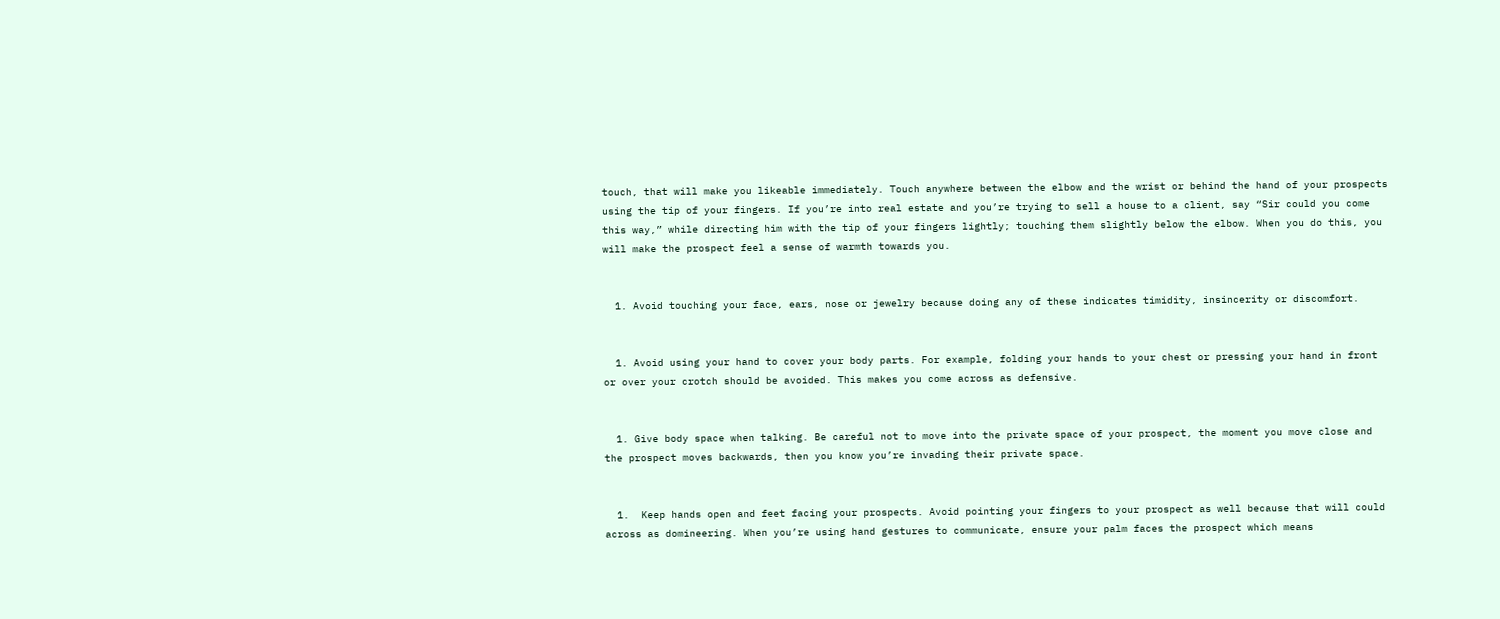touch, that will make you likeable immediately. Touch anywhere between the elbow and the wrist or behind the hand of your prospects using the tip of your fingers. If you’re into real estate and you’re trying to sell a house to a client, say “Sir could you come this way,” while directing him with the tip of your fingers lightly; touching them slightly below the elbow. When you do this, you will make the prospect feel a sense of warmth towards you.


  1. Avoid touching your face, ears, nose or jewelry because doing any of these indicates timidity, insincerity or discomfort.


  1. Avoid using your hand to cover your body parts. For example, folding your hands to your chest or pressing your hand in front or over your crotch should be avoided. This makes you come across as defensive.


  1. Give body space when talking. Be careful not to move into the private space of your prospect, the moment you move close and the prospect moves backwards, then you know you’re invading their private space.


  1.  Keep hands open and feet facing your prospects. Avoid pointing your fingers to your prospect as well because that will could across as domineering. When you’re using hand gestures to communicate, ensure your palm faces the prospect which means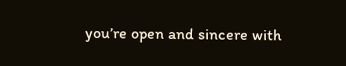you’re open and sincere with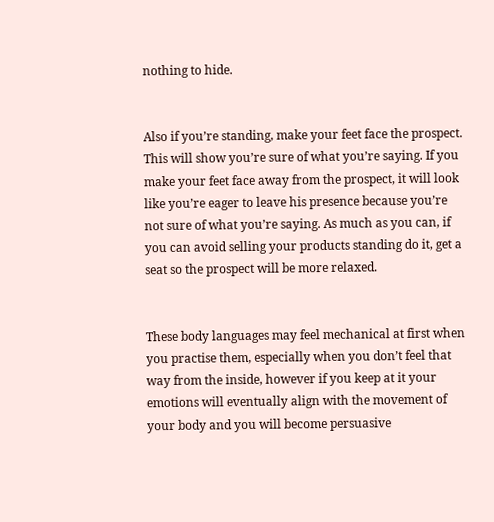nothing to hide.


Also if you’re standing, make your feet face the prospect. This will show you’re sure of what you’re saying. If you make your feet face away from the prospect, it will look like you’re eager to leave his presence because you’re not sure of what you’re saying. As much as you can, if you can avoid selling your products standing do it, get a seat so the prospect will be more relaxed.


These body languages may feel mechanical at first when you practise them, especially when you don’t feel that way from the inside, however if you keep at it your emotions will eventually align with the movement of your body and you will become persuasive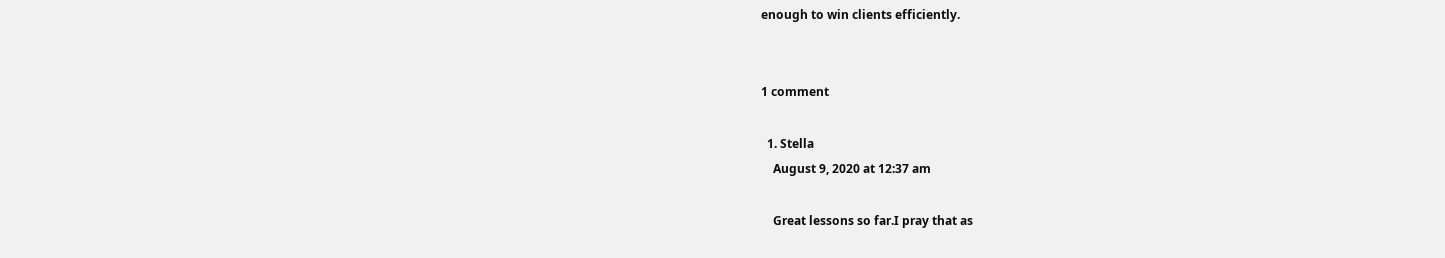enough to win clients efficiently.


1 comment

  1. Stella
    August 9, 2020 at 12:37 am

    Great lessons so far.I pray that as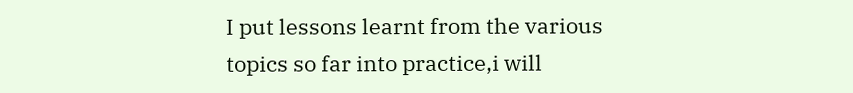I put lessons learnt from the various topics so far into practice,i will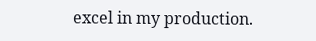excel in my production.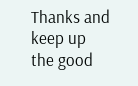Thanks and keep up the good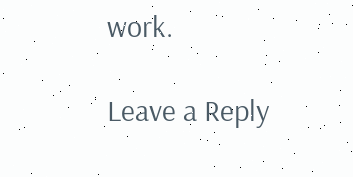work.

Leave a Reply